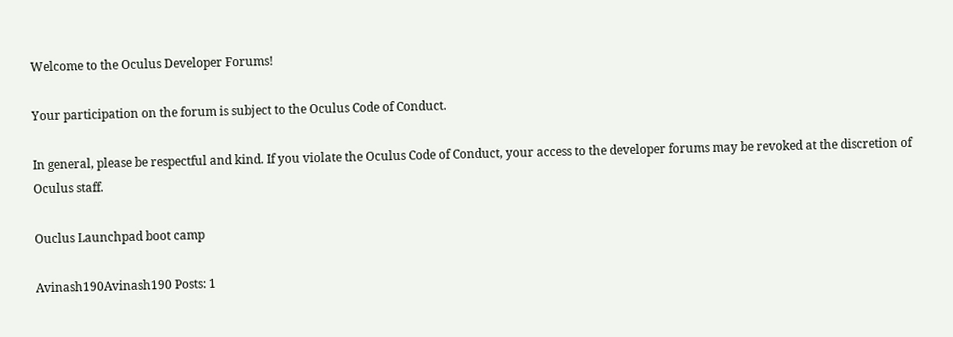Welcome to the Oculus Developer Forums!

Your participation on the forum is subject to the Oculus Code of Conduct.

In general, please be respectful and kind. If you violate the Oculus Code of Conduct, your access to the developer forums may be revoked at the discretion of Oculus staff.

Ouclus Launchpad boot camp

Avinash190Avinash190 Posts: 1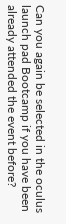Can you again be selected in the oculus launch pad Bootcamp if you have been already attended the event before?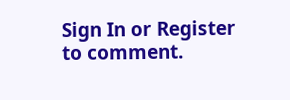Sign In or Register to comment.